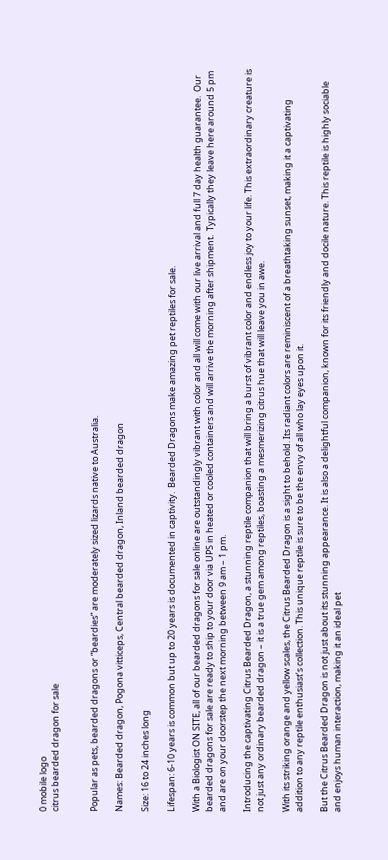0 mobile logo
citrus bearded dragon for sale


Popular as pets, bearded dragons or “beardies” are moderately sized lizards native to Australia.

Names: Bearded dragon, Pogona vitticeps, Central bearded dragon, Inland bearded dragon

Size: 16 to 24 inches long

Lifespan: 6-10 years is common but up to 20 years is documented in captivity.  Bearded Dragons make amazing pet reptiles for sale.

With a Biologist ON SITE, all of our bearded dragons for sale online are outstandingly vibrant with color and all will come with our live arrival and full 7 day health guarantee.  Our bearded dragons for sale are ready to ship to your door via UPS in heated or cooled containers and will arrive the morning after shipment.  Typically they leave here around 5 pm and are on your doorstep the next morning between 9 am – 1 pm.

Introducing the captivating Citrus Bearded Dragon, a stunning reptile companion that will bring a burst of vibrant color and endless joy to your life. This extraordinary creature is not just any ordinary bearded dragon – it is a true gem among reptiles, boasting a mesmerizing citrus hue that will leave you in awe.

With its striking orange and yellow scales, the Citrus Bearded Dragon is a sight to behold. Its radiant colors are reminiscent of a breathtaking sunset, making it a captivating addition to any reptile enthusiast’s collection. This unique reptile is sure to be the envy of all who lay eyes upon it.

But the Citrus Bearded Dragon is not just about its stunning appearance. It is also a delightful companion, known for its friendly and docile nature. This reptile is highly sociable and enjoys human interaction, making it an ideal pet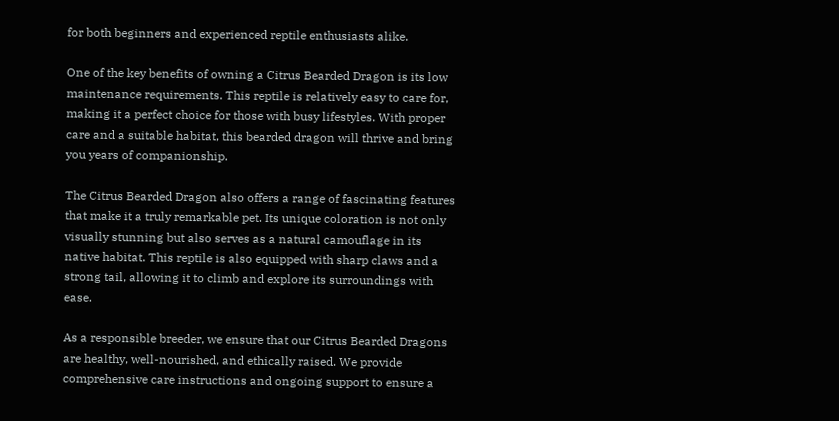for both beginners and experienced reptile enthusiasts alike.

One of the key benefits of owning a Citrus Bearded Dragon is its low maintenance requirements. This reptile is relatively easy to care for, making it a perfect choice for those with busy lifestyles. With proper care and a suitable habitat, this bearded dragon will thrive and bring you years of companionship.

The Citrus Bearded Dragon also offers a range of fascinating features that make it a truly remarkable pet. Its unique coloration is not only visually stunning but also serves as a natural camouflage in its native habitat. This reptile is also equipped with sharp claws and a strong tail, allowing it to climb and explore its surroundings with ease.

As a responsible breeder, we ensure that our Citrus Bearded Dragons are healthy, well-nourished, and ethically raised. We provide comprehensive care instructions and ongoing support to ensure a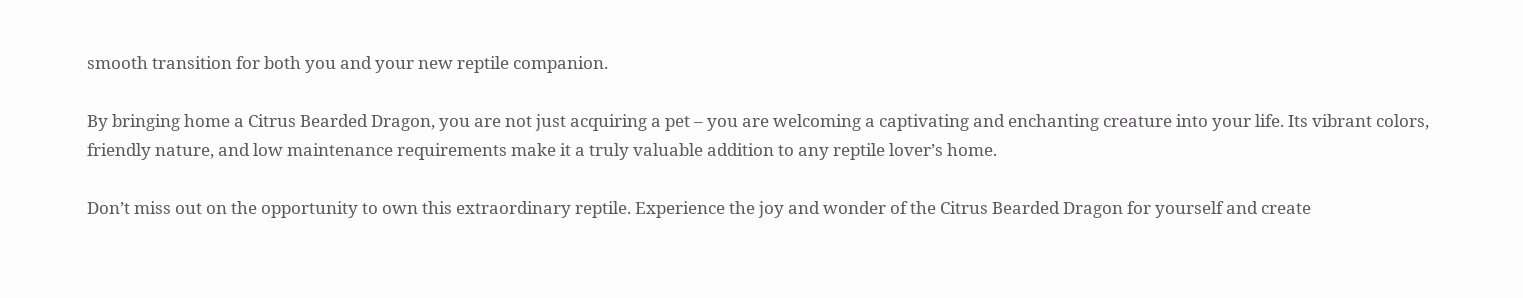smooth transition for both you and your new reptile companion.

By bringing home a Citrus Bearded Dragon, you are not just acquiring a pet – you are welcoming a captivating and enchanting creature into your life. Its vibrant colors, friendly nature, and low maintenance requirements make it a truly valuable addition to any reptile lover’s home.

Don’t miss out on the opportunity to own this extraordinary reptile. Experience the joy and wonder of the Citrus Bearded Dragon for yourself and create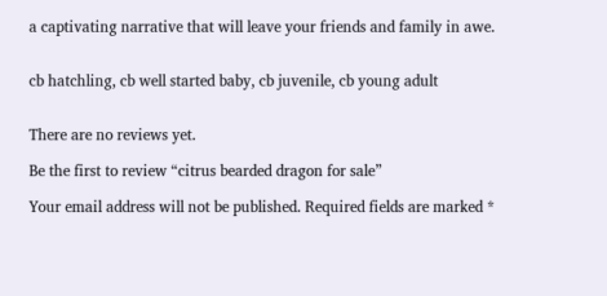a captivating narrative that will leave your friends and family in awe.


cb hatchling, cb well started baby, cb juvenile, cb young adult


There are no reviews yet.

Be the first to review “citrus bearded dragon for sale”

Your email address will not be published. Required fields are marked *